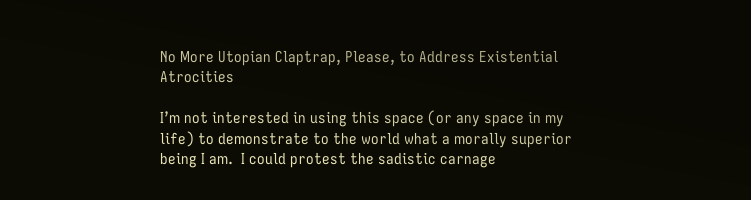No More Utopian Claptrap, Please, to Address Existential Atrocities

I’m not interested in using this space (or any space in my life) to demonstrate to the world what a morally superior being I am.  I could protest the sadistic carnage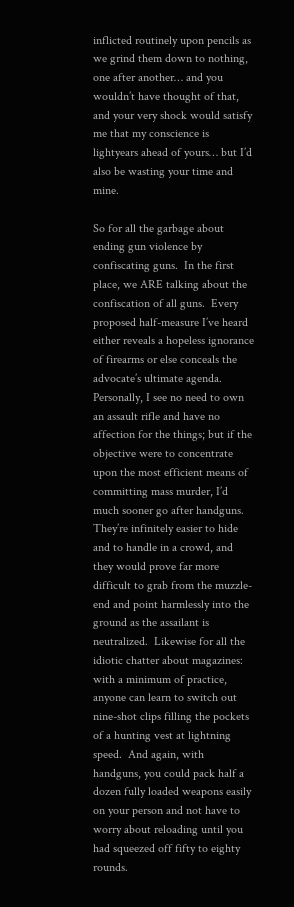inflicted routinely upon pencils as we grind them down to nothing, one after another… and you wouldn’t have thought of that, and your very shock would satisfy me that my conscience is lightyears ahead of yours… but I’d also be wasting your time and mine.

So for all the garbage about ending gun violence by confiscating guns.  In the first place, we ARE talking about the confiscation of all guns.  Every proposed half-measure I’ve heard either reveals a hopeless ignorance of firearms or else conceals the advocate’s ultimate agenda.  Personally, I see no need to own an assault rifle and have no affection for the things; but if the objective were to concentrate upon the most efficient means of committing mass murder, I’d much sooner go after handguns.  They’re infinitely easier to hide and to handle in a crowd, and they would prove far more difficult to grab from the muzzle-end and point harmlessly into the ground as the assailant is neutralized.  Likewise for all the idiotic chatter about magazines: with a minimum of practice, anyone can learn to switch out nine-shot clips filling the pockets of a hunting vest at lightning speed.  And again, with handguns, you could pack half a dozen fully loaded weapons easily on your person and not have to worry about reloading until you had squeezed off fifty to eighty rounds.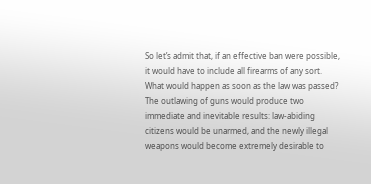So let’s admit that, if an effective ban were possible, it would have to include all firearms of any sort.  What would happen as soon as the law was passed?  The outlawing of guns would produce two immediate and inevitable results: law-abiding citizens would be unarmed, and the newly illegal weapons would become extremely desirable to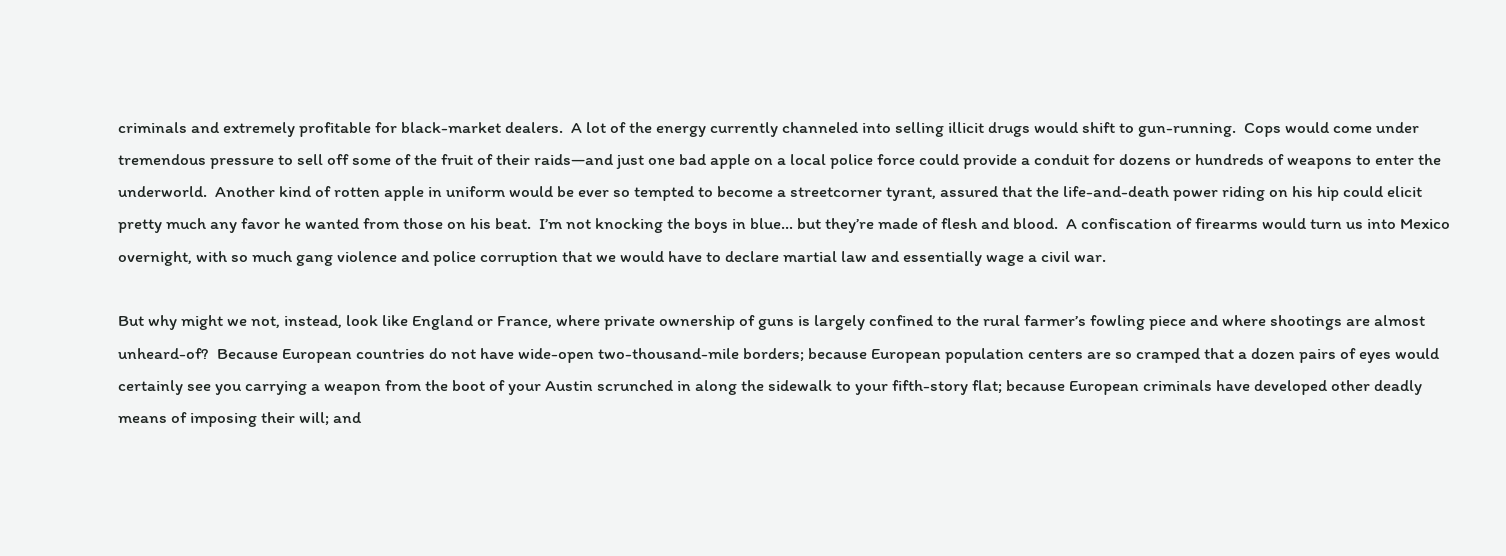criminals and extremely profitable for black-market dealers.  A lot of the energy currently channeled into selling illicit drugs would shift to gun-running.  Cops would come under tremendous pressure to sell off some of the fruit of their raids—and just one bad apple on a local police force could provide a conduit for dozens or hundreds of weapons to enter the underworld.  Another kind of rotten apple in uniform would be ever so tempted to become a streetcorner tyrant, assured that the life-and-death power riding on his hip could elicit pretty much any favor he wanted from those on his beat.  I’m not knocking the boys in blue… but they’re made of flesh and blood.  A confiscation of firearms would turn us into Mexico overnight, with so much gang violence and police corruption that we would have to declare martial law and essentially wage a civil war.

But why might we not, instead, look like England or France, where private ownership of guns is largely confined to the rural farmer’s fowling piece and where shootings are almost unheard-of?  Because European countries do not have wide-open two-thousand-mile borders; because European population centers are so cramped that a dozen pairs of eyes would certainly see you carrying a weapon from the boot of your Austin scrunched in along the sidewalk to your fifth-story flat; because European criminals have developed other deadly means of imposing their will; and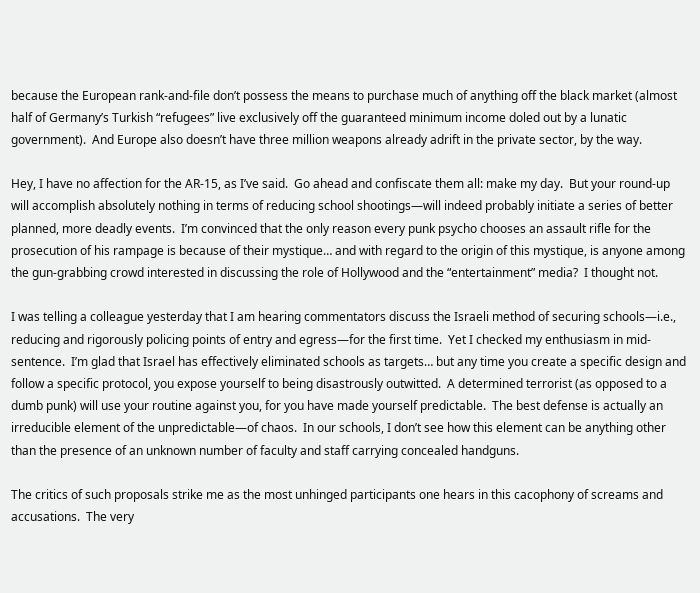because the European rank-and-file don’t possess the means to purchase much of anything off the black market (almost half of Germany’s Turkish “refugees” live exclusively off the guaranteed minimum income doled out by a lunatic government).  And Europe also doesn’t have three million weapons already adrift in the private sector, by the way.

Hey, I have no affection for the AR-15, as I’ve said.  Go ahead and confiscate them all: make my day.  But your round-up will accomplish absolutely nothing in terms of reducing school shootings—will indeed probably initiate a series of better planned, more deadly events.  I’m convinced that the only reason every punk psycho chooses an assault rifle for the prosecution of his rampage is because of their mystique… and with regard to the origin of this mystique, is anyone among the gun-grabbing crowd interested in discussing the role of Hollywood and the “entertainment” media?  I thought not.

I was telling a colleague yesterday that I am hearing commentators discuss the Israeli method of securing schools—i.e., reducing and rigorously policing points of entry and egress—for the first time.  Yet I checked my enthusiasm in mid-sentence.  I’m glad that Israel has effectively eliminated schools as targets… but any time you create a specific design and follow a specific protocol, you expose yourself to being disastrously outwitted.  A determined terrorist (as opposed to a dumb punk) will use your routine against you, for you have made yourself predictable.  The best defense is actually an irreducible element of the unpredictable—of chaos.  In our schools, I don’t see how this element can be anything other than the presence of an unknown number of faculty and staff carrying concealed handguns.

The critics of such proposals strike me as the most unhinged participants one hears in this cacophony of screams and accusations.  The very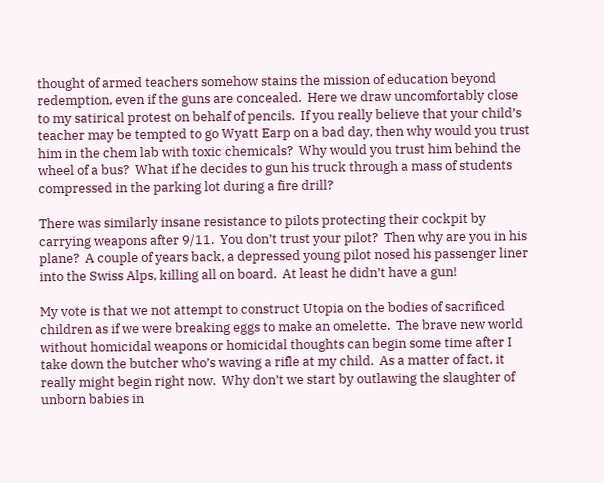thought of armed teachers somehow stains the mission of education beyond redemption, even if the guns are concealed.  Here we draw uncomfortably close to my satirical protest on behalf of pencils.  If you really believe that your child’s teacher may be tempted to go Wyatt Earp on a bad day, then why would you trust him in the chem lab with toxic chemicals?  Why would you trust him behind the wheel of a bus?  What if he decides to gun his truck through a mass of students compressed in the parking lot during a fire drill?

There was similarly insane resistance to pilots protecting their cockpit by carrying weapons after 9/11.  You don’t trust your pilot?  Then why are you in his plane?  A couple of years back, a depressed young pilot nosed his passenger liner into the Swiss Alps, killing all on board.  At least he didn’t have a gun!

My vote is that we not attempt to construct Utopia on the bodies of sacrificed children as if we were breaking eggs to make an omelette.  The brave new world without homicidal weapons or homicidal thoughts can begin some time after I take down the butcher who’s waving a rifle at my child.  As a matter of fact, it really might begin right now.  Why don’t we start by outlawing the slaughter of unborn babies in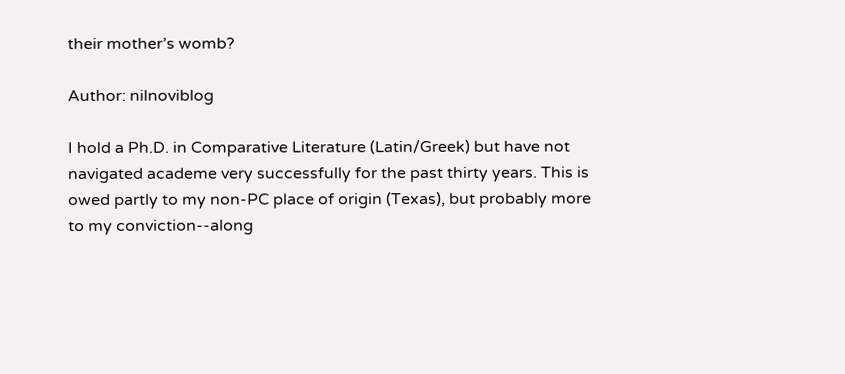their mother’s womb?

Author: nilnoviblog

I hold a Ph.D. in Comparative Literature (Latin/Greek) but have not navigated academe very successfully for the past thirty years. This is owed partly to my non-PC place of origin (Texas), but probably more to my conviction--along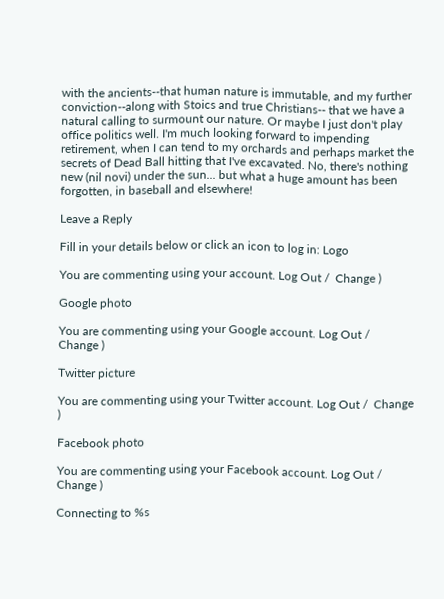with the ancients--that human nature is immutable, and my further conviction--along with Stoics and true Christians-- that we have a natural calling to surmount our nature. Or maybe I just don't play office politics well. I'm much looking forward to impending retirement, when I can tend to my orchards and perhaps market the secrets of Dead Ball hitting that I've excavated. No, there's nothing new (nil novi) under the sun... but what a huge amount has been forgotten, in baseball and elsewhere!

Leave a Reply

Fill in your details below or click an icon to log in: Logo

You are commenting using your account. Log Out /  Change )

Google photo

You are commenting using your Google account. Log Out /  Change )

Twitter picture

You are commenting using your Twitter account. Log Out /  Change )

Facebook photo

You are commenting using your Facebook account. Log Out /  Change )

Connecting to %s